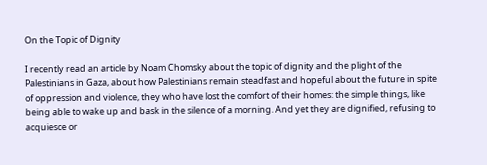On the Topic of Dignity

I recently read an article by Noam Chomsky about the topic of dignity and the plight of the Palestinians in Gaza, about how Palestinians remain steadfast and hopeful about the future in spite of oppression and violence, they who have lost the comfort of their homes: the simple things, like being able to wake up and bask in the silence of a morning. And yet they are dignified, refusing to acquiesce or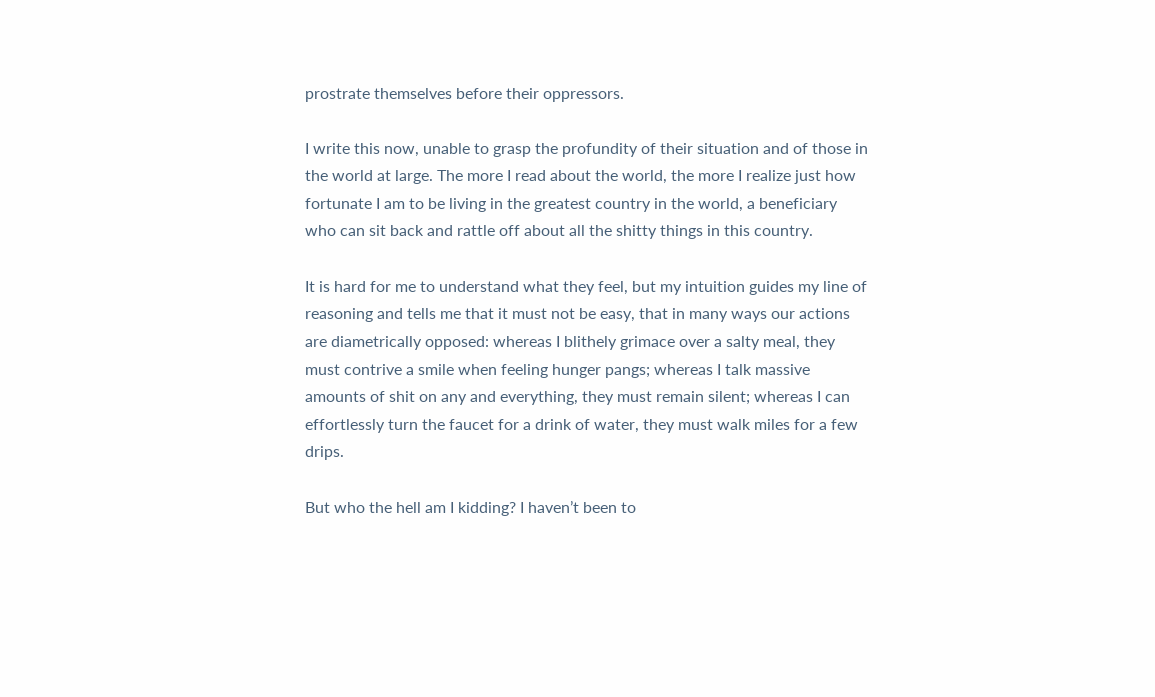prostrate themselves before their oppressors.

I write this now, unable to grasp the profundity of their situation and of those in the world at large. The more I read about the world, the more I realize just how fortunate I am to be living in the greatest country in the world, a beneficiary who can sit back and rattle off about all the shitty things in this country.

It is hard for me to understand what they feel, but my intuition guides my line of reasoning and tells me that it must not be easy, that in many ways our actions are diametrically opposed: whereas I blithely grimace over a salty meal, they must contrive a smile when feeling hunger pangs; whereas I talk massive amounts of shit on any and everything, they must remain silent; whereas I can effortlessly turn the faucet for a drink of water, they must walk miles for a few drips.

But who the hell am I kidding? I haven’t been to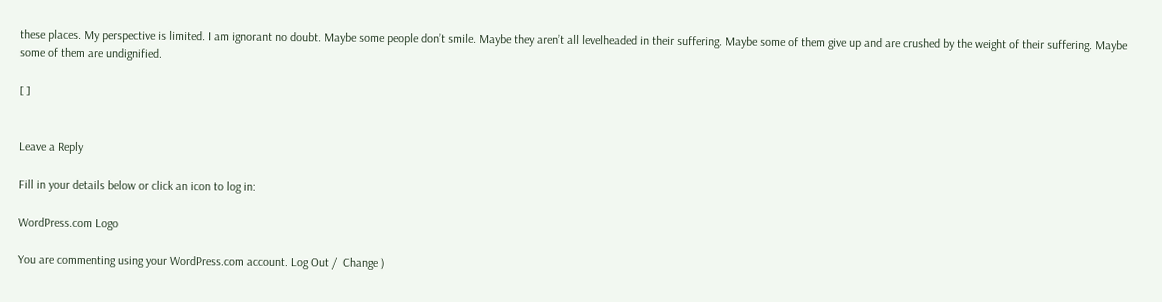these places. My perspective is limited. I am ignorant no doubt. Maybe some people don’t smile. Maybe they aren’t all levelheaded in their suffering. Maybe some of them give up and are crushed by the weight of their suffering. Maybe some of them are undignified.

[ ]


Leave a Reply

Fill in your details below or click an icon to log in:

WordPress.com Logo

You are commenting using your WordPress.com account. Log Out /  Change )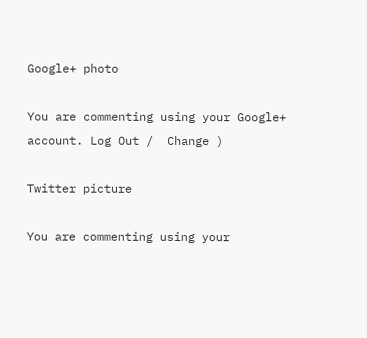Google+ photo

You are commenting using your Google+ account. Log Out /  Change )

Twitter picture

You are commenting using your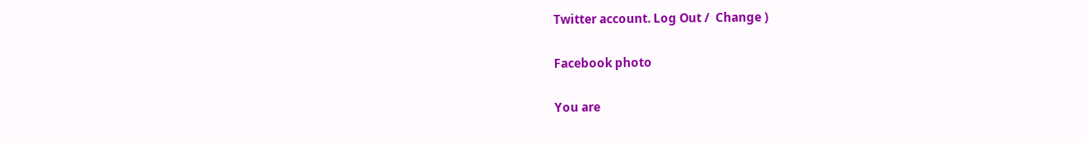Twitter account. Log Out /  Change )

Facebook photo

You are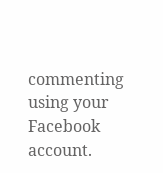commenting using your Facebook account.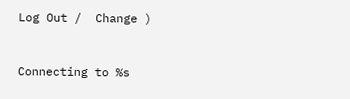Log Out /  Change )


Connecting to %s